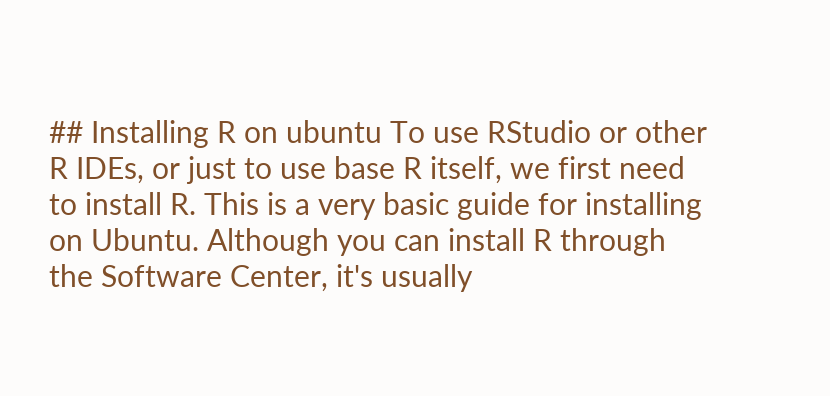## Installing R on ubuntu To use RStudio or other R IDEs, or just to use base R itself, we first need to install R. This is a very basic guide for installing on Ubuntu. Although you can install R through the Software Center, it's usually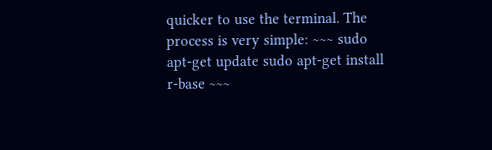quicker to use the terminal. The process is very simple: ~~~ sudo apt-get update sudo apt-get install r-base ~~~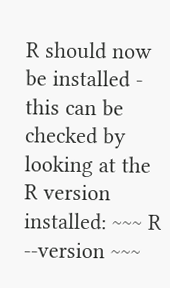R should now be installed - this can be checked by looking at the R version installed: ~~~ R --version ~~~